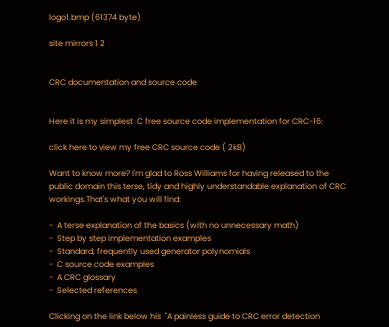logo1.bmp (61374 byte)

site mirrors 1 2


CRC documentation and source code


Here it is my simplest  C free source code implementation for CRC-16:

click here to view my free CRC source code ( 2kB)

Want to know more? I'm glad to Ross Williams for having released to the public domain this terse, tidy and highly understandable explanation of CRC workings.That's what you will find:

-  A terse explanation of the basics (with no unnecessary math)
-  Step by step implementation examples
-  Standard, frequently used generator polynomials
-  C source code examples
-  A CRC glossary
-  Selected references

Clicking on the link below his  "A painless guide to CRC error detection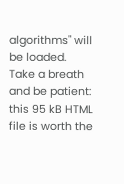algorithms" will be loaded.
Take a breath and be patient: this 95 kB HTML file is worth the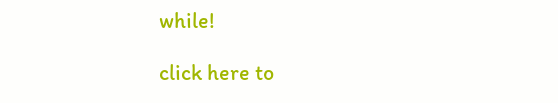while!

click here to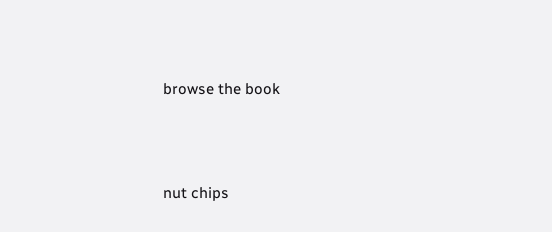browse the book



nut chips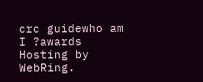crc guidewho am I ?awards
Hosting by WebRing.